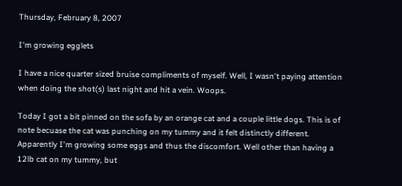Thursday, February 8, 2007

I'm growing egglets

I have a nice quarter sized bruise compliments of myself. Well, I wasn't paying attention when doing the shot(s) last night and hit a vein. Woops.

Today I got a bit pinned on the sofa by an orange cat and a couple little dogs. This is of note becuase the cat was punching on my tummy and it felt distinctly different. Apparently I'm growing some eggs and thus the discomfort. Well other than having a 12lb cat on my tummy, but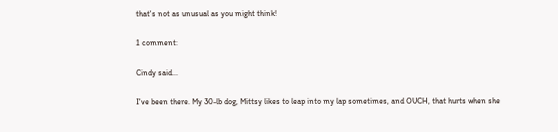that's not as unusual as you might think!

1 comment:

Cindy said...

I've been there. My 30-lb dog, Mittsy likes to leap into my lap sometimes, and OUCH, that hurts when she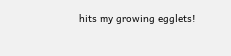hits my growing egglets!